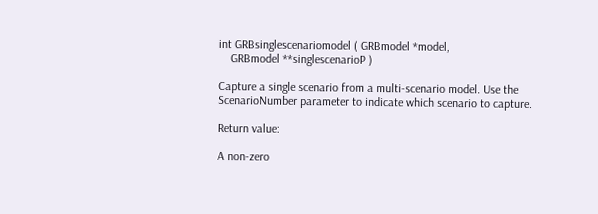int GRBsinglescenariomodel ( GRBmodel *model,
    GRBmodel **singlescenarioP )

Capture a single scenario from a multi-scenario model. Use the ScenarioNumber parameter to indicate which scenario to capture.

Return value:

A non-zero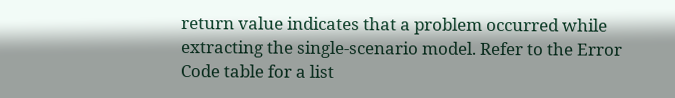return value indicates that a problem occurred while extracting the single-scenario model. Refer to the Error Code table for a list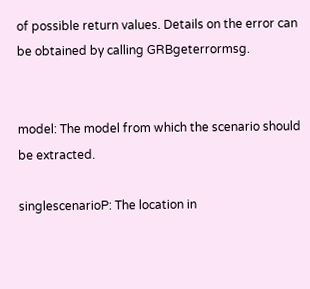of possible return values. Details on the error can be obtained by calling GRBgeterrormsg.


model: The model from which the scenario should be extracted.

singlescenarioP: The location in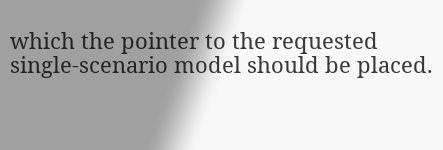which the pointer to the requested single-scenario model should be placed.